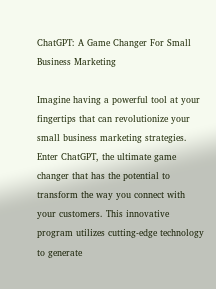ChatGPT: A Game Changer For Small Business Marketing

Imagine having a powerful tool at your fingertips that can revolutionize your small business marketing strategies. Enter ChatGPT, the ultimate game changer that has the potential to transform the way you connect with your customers. This innovative program utilizes cutting-edge technology to generate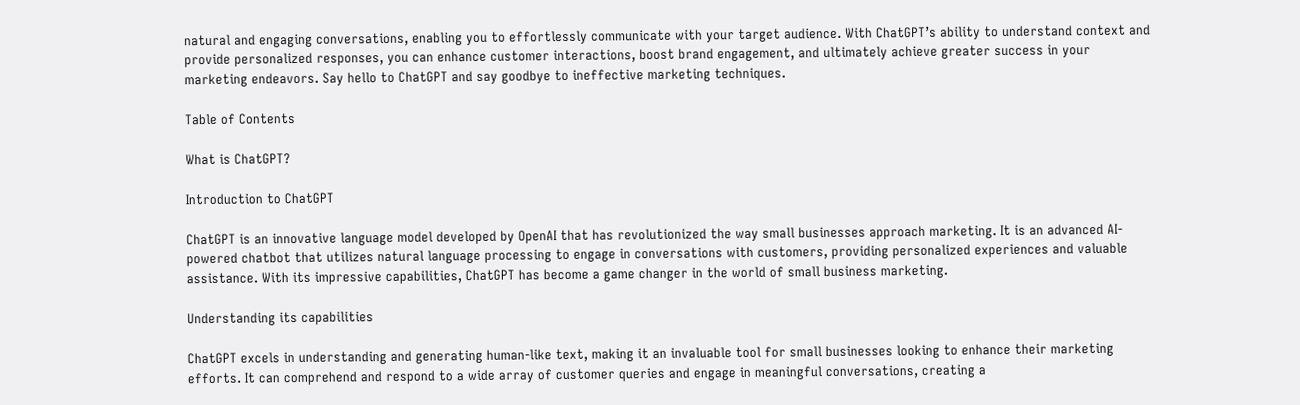natural and engaging conversations, enabling you to effortlessly communicate with your target audience. With ChatGPT’s ability to understand context and provide personalized responses, you can enhance customer interactions, boost brand engagement, and ultimately achieve greater success in your marketing endeavors. Say hello to ChatGPT and say goodbye to ineffective marketing techniques.

Table of Contents

What is ChatGPT?

Introduction to ChatGPT

ChatGPT is an innovative language model developed by OpenAI that has revolutionized the way small businesses approach marketing. It is an advanced AI-powered chatbot that utilizes natural language processing to engage in conversations with customers, providing personalized experiences and valuable assistance. With its impressive capabilities, ChatGPT has become a game changer in the world of small business marketing.

Understanding its capabilities

ChatGPT excels in understanding and generating human-like text, making it an invaluable tool for small businesses looking to enhance their marketing efforts. It can comprehend and respond to a wide array of customer queries and engage in meaningful conversations, creating a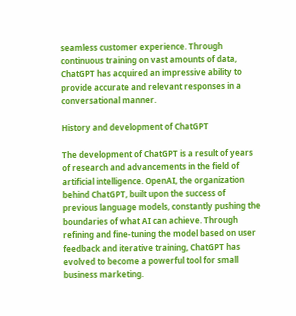seamless customer experience. Through continuous training on vast amounts of data, ChatGPT has acquired an impressive ability to provide accurate and relevant responses in a conversational manner.

History and development of ChatGPT

The development of ChatGPT is a result of years of research and advancements in the field of artificial intelligence. OpenAI, the organization behind ChatGPT, built upon the success of previous language models, constantly pushing the boundaries of what AI can achieve. Through refining and fine-tuning the model based on user feedback and iterative training, ChatGPT has evolved to become a powerful tool for small business marketing.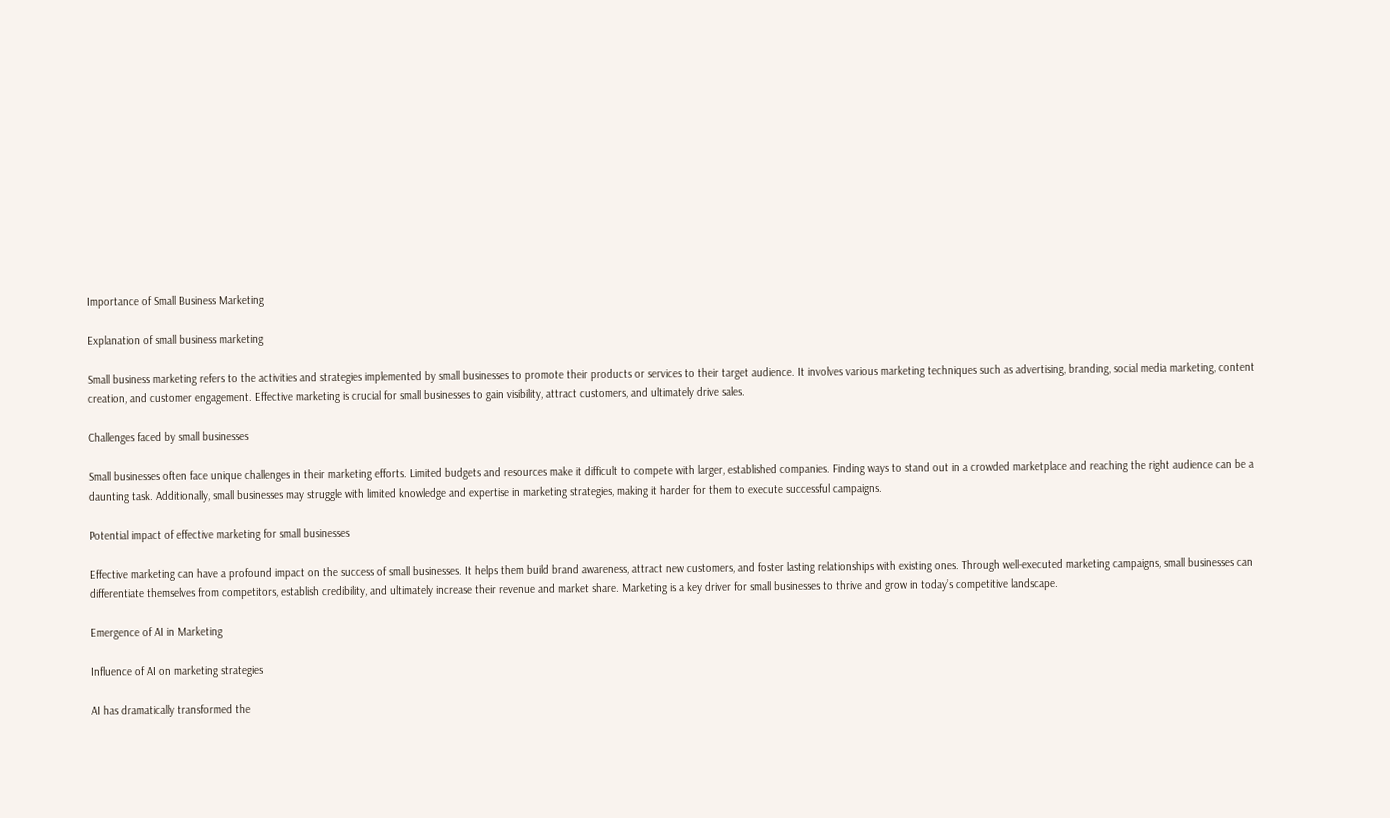Importance of Small Business Marketing

Explanation of small business marketing

Small business marketing refers to the activities and strategies implemented by small businesses to promote their products or services to their target audience. It involves various marketing techniques such as advertising, branding, social media marketing, content creation, and customer engagement. Effective marketing is crucial for small businesses to gain visibility, attract customers, and ultimately drive sales.

Challenges faced by small businesses

Small businesses often face unique challenges in their marketing efforts. Limited budgets and resources make it difficult to compete with larger, established companies. Finding ways to stand out in a crowded marketplace and reaching the right audience can be a daunting task. Additionally, small businesses may struggle with limited knowledge and expertise in marketing strategies, making it harder for them to execute successful campaigns.

Potential impact of effective marketing for small businesses

Effective marketing can have a profound impact on the success of small businesses. It helps them build brand awareness, attract new customers, and foster lasting relationships with existing ones. Through well-executed marketing campaigns, small businesses can differentiate themselves from competitors, establish credibility, and ultimately increase their revenue and market share. Marketing is a key driver for small businesses to thrive and grow in today’s competitive landscape.

Emergence of AI in Marketing

Influence of AI on marketing strategies

AI has dramatically transformed the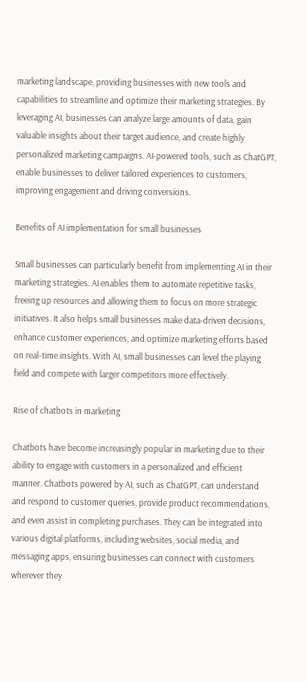marketing landscape, providing businesses with new tools and capabilities to streamline and optimize their marketing strategies. By leveraging AI, businesses can analyze large amounts of data, gain valuable insights about their target audience, and create highly personalized marketing campaigns. AI-powered tools, such as ChatGPT, enable businesses to deliver tailored experiences to customers, improving engagement and driving conversions.

Benefits of AI implementation for small businesses

Small businesses can particularly benefit from implementing AI in their marketing strategies. AI enables them to automate repetitive tasks, freeing up resources and allowing them to focus on more strategic initiatives. It also helps small businesses make data-driven decisions, enhance customer experiences, and optimize marketing efforts based on real-time insights. With AI, small businesses can level the playing field and compete with larger competitors more effectively.

Rise of chatbots in marketing

Chatbots have become increasingly popular in marketing due to their ability to engage with customers in a personalized and efficient manner. Chatbots powered by AI, such as ChatGPT, can understand and respond to customer queries, provide product recommendations, and even assist in completing purchases. They can be integrated into various digital platforms, including websites, social media, and messaging apps, ensuring businesses can connect with customers wherever they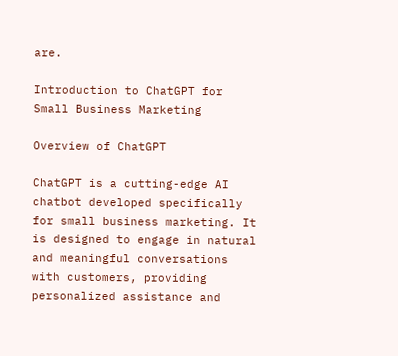are.

Introduction to ChatGPT for Small Business Marketing

Overview of ChatGPT

ChatGPT is a cutting-edge AI chatbot developed specifically for small business marketing. It is designed to engage in natural and meaningful conversations with customers, providing personalized assistance and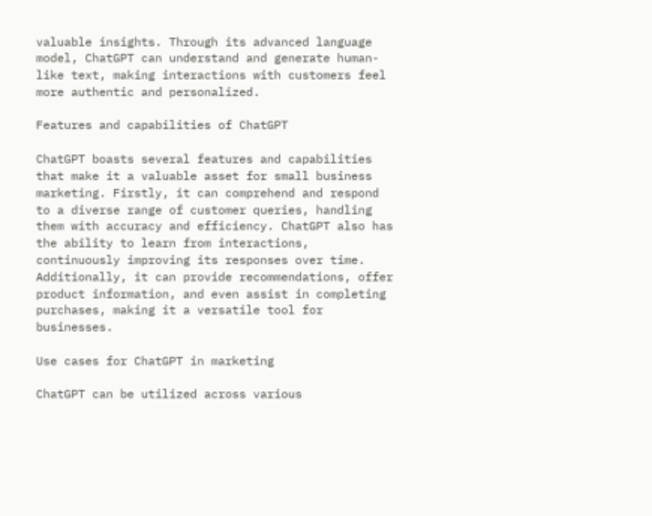valuable insights. Through its advanced language model, ChatGPT can understand and generate human-like text, making interactions with customers feel more authentic and personalized.

Features and capabilities of ChatGPT

ChatGPT boasts several features and capabilities that make it a valuable asset for small business marketing. Firstly, it can comprehend and respond to a diverse range of customer queries, handling them with accuracy and efficiency. ChatGPT also has the ability to learn from interactions, continuously improving its responses over time. Additionally, it can provide recommendations, offer product information, and even assist in completing purchases, making it a versatile tool for businesses.

Use cases for ChatGPT in marketing

ChatGPT can be utilized across various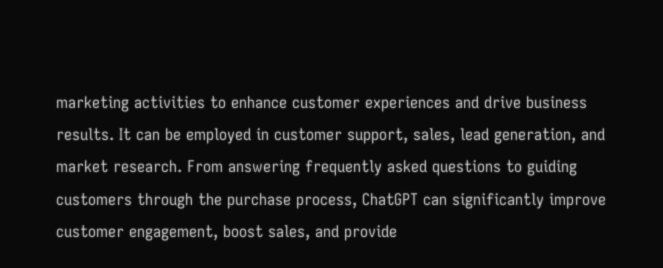marketing activities to enhance customer experiences and drive business results. It can be employed in customer support, sales, lead generation, and market research. From answering frequently asked questions to guiding customers through the purchase process, ChatGPT can significantly improve customer engagement, boost sales, and provide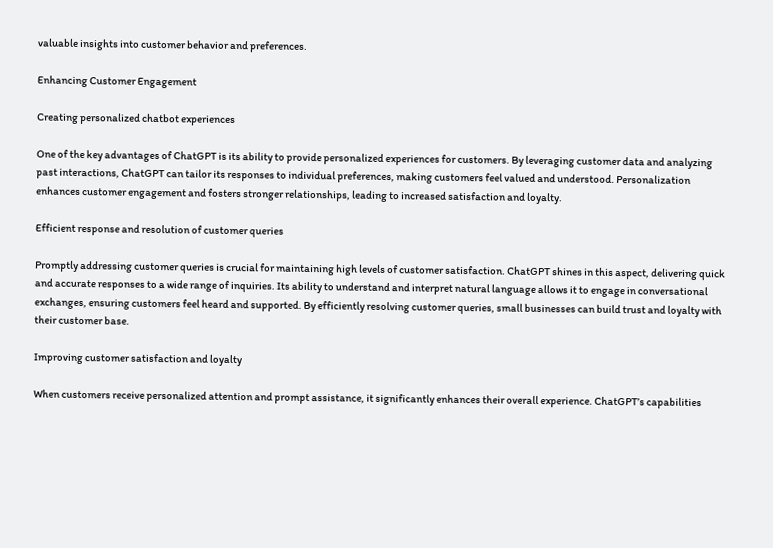valuable insights into customer behavior and preferences.

Enhancing Customer Engagement

Creating personalized chatbot experiences

One of the key advantages of ChatGPT is its ability to provide personalized experiences for customers. By leveraging customer data and analyzing past interactions, ChatGPT can tailor its responses to individual preferences, making customers feel valued and understood. Personalization enhances customer engagement and fosters stronger relationships, leading to increased satisfaction and loyalty.

Efficient response and resolution of customer queries

Promptly addressing customer queries is crucial for maintaining high levels of customer satisfaction. ChatGPT shines in this aspect, delivering quick and accurate responses to a wide range of inquiries. Its ability to understand and interpret natural language allows it to engage in conversational exchanges, ensuring customers feel heard and supported. By efficiently resolving customer queries, small businesses can build trust and loyalty with their customer base.

Improving customer satisfaction and loyalty

When customers receive personalized attention and prompt assistance, it significantly enhances their overall experience. ChatGPT’s capabilities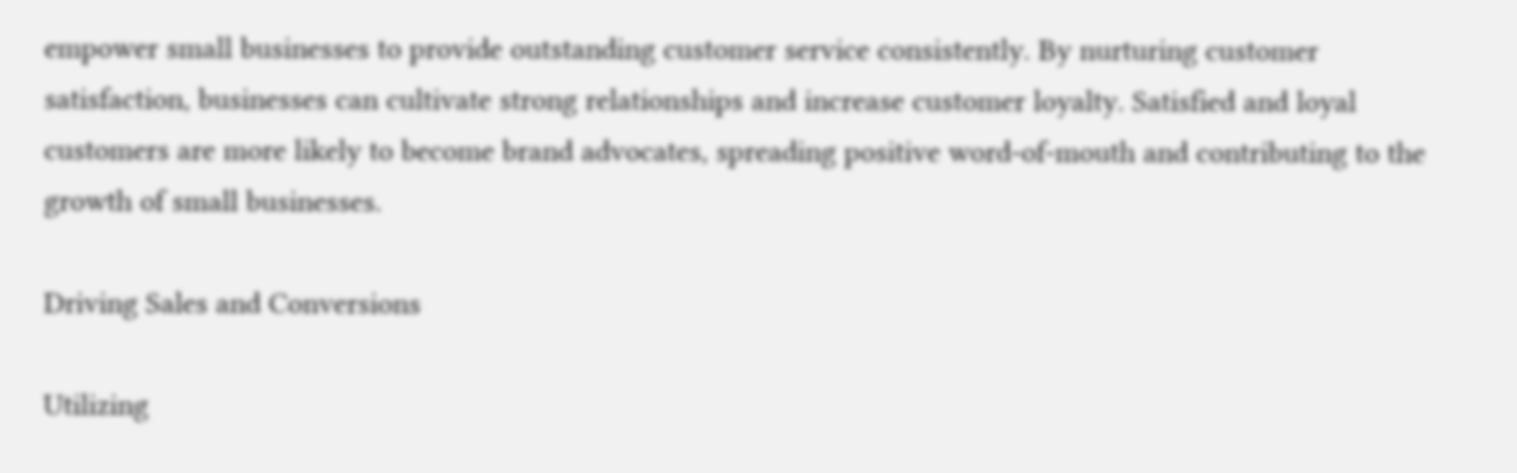empower small businesses to provide outstanding customer service consistently. By nurturing customer satisfaction, businesses can cultivate strong relationships and increase customer loyalty. Satisfied and loyal customers are more likely to become brand advocates, spreading positive word-of-mouth and contributing to the growth of small businesses.

Driving Sales and Conversions

Utilizing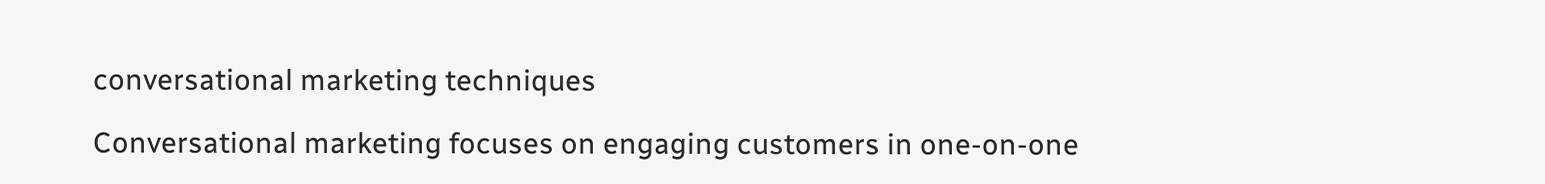conversational marketing techniques

Conversational marketing focuses on engaging customers in one-on-one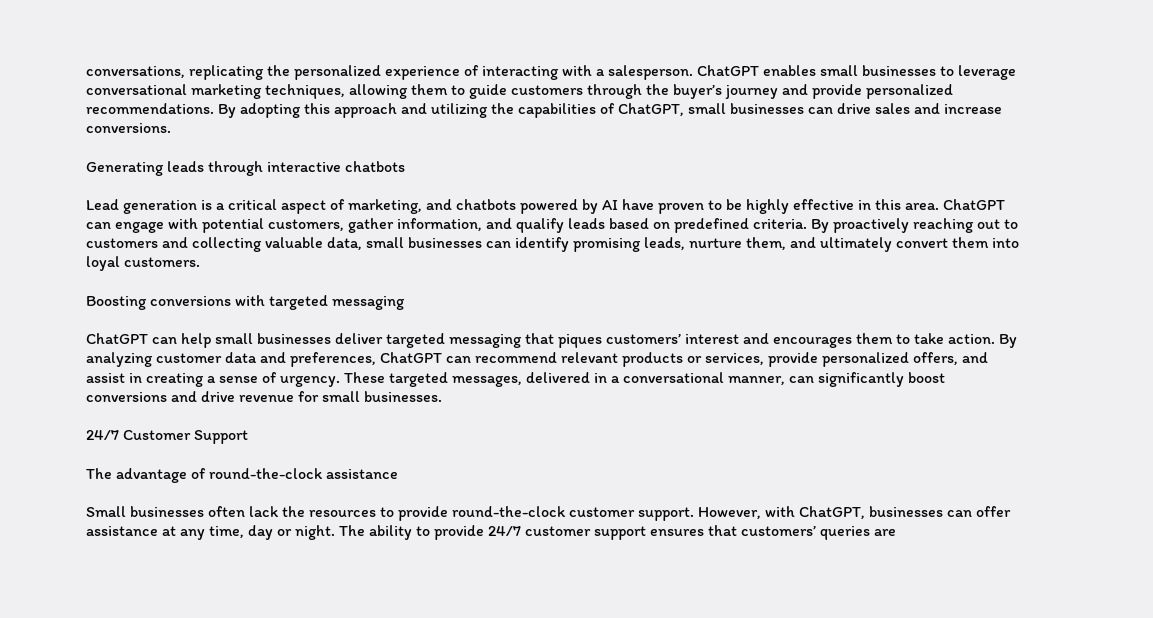conversations, replicating the personalized experience of interacting with a salesperson. ChatGPT enables small businesses to leverage conversational marketing techniques, allowing them to guide customers through the buyer’s journey and provide personalized recommendations. By adopting this approach and utilizing the capabilities of ChatGPT, small businesses can drive sales and increase conversions.

Generating leads through interactive chatbots

Lead generation is a critical aspect of marketing, and chatbots powered by AI have proven to be highly effective in this area. ChatGPT can engage with potential customers, gather information, and qualify leads based on predefined criteria. By proactively reaching out to customers and collecting valuable data, small businesses can identify promising leads, nurture them, and ultimately convert them into loyal customers.

Boosting conversions with targeted messaging

ChatGPT can help small businesses deliver targeted messaging that piques customers’ interest and encourages them to take action. By analyzing customer data and preferences, ChatGPT can recommend relevant products or services, provide personalized offers, and assist in creating a sense of urgency. These targeted messages, delivered in a conversational manner, can significantly boost conversions and drive revenue for small businesses.

24/7 Customer Support

The advantage of round-the-clock assistance

Small businesses often lack the resources to provide round-the-clock customer support. However, with ChatGPT, businesses can offer assistance at any time, day or night. The ability to provide 24/7 customer support ensures that customers’ queries are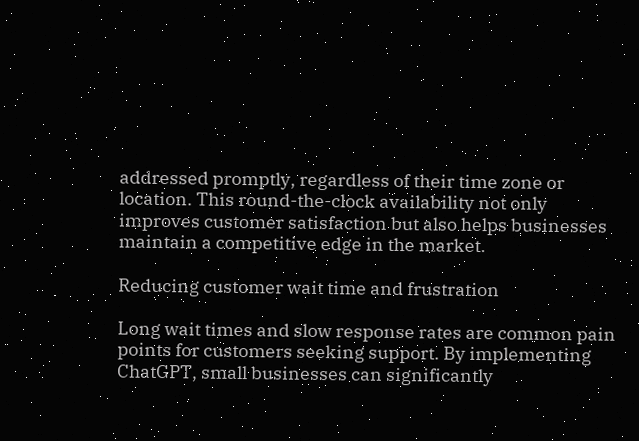addressed promptly, regardless of their time zone or location. This round-the-clock availability not only improves customer satisfaction but also helps businesses maintain a competitive edge in the market.

Reducing customer wait time and frustration

Long wait times and slow response rates are common pain points for customers seeking support. By implementing ChatGPT, small businesses can significantly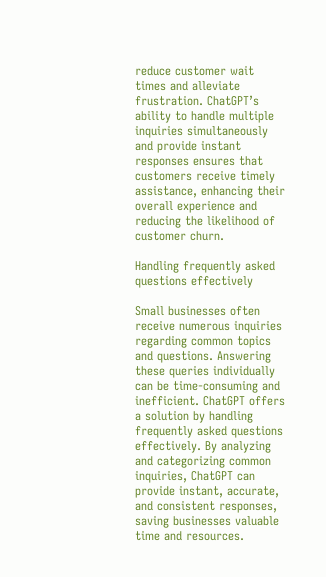reduce customer wait times and alleviate frustration. ChatGPT’s ability to handle multiple inquiries simultaneously and provide instant responses ensures that customers receive timely assistance, enhancing their overall experience and reducing the likelihood of customer churn.

Handling frequently asked questions effectively

Small businesses often receive numerous inquiries regarding common topics and questions. Answering these queries individually can be time-consuming and inefficient. ChatGPT offers a solution by handling frequently asked questions effectively. By analyzing and categorizing common inquiries, ChatGPT can provide instant, accurate, and consistent responses, saving businesses valuable time and resources.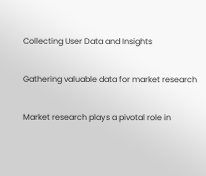Collecting User Data and Insights

Gathering valuable data for market research

Market research plays a pivotal role in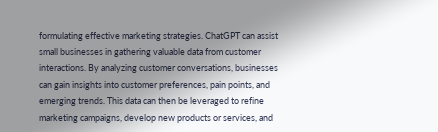formulating effective marketing strategies. ChatGPT can assist small businesses in gathering valuable data from customer interactions. By analyzing customer conversations, businesses can gain insights into customer preferences, pain points, and emerging trends. This data can then be leveraged to refine marketing campaigns, develop new products or services, and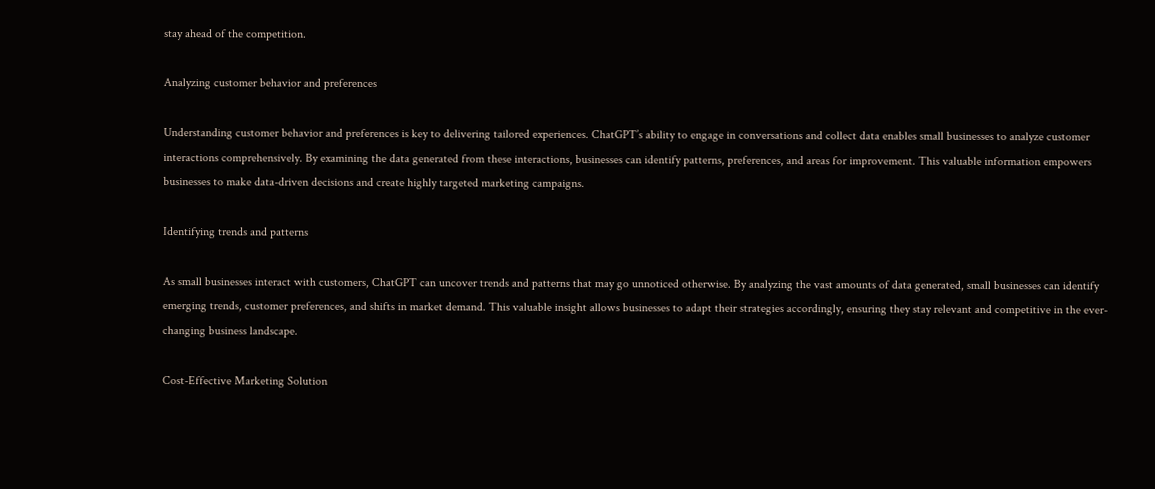stay ahead of the competition.

Analyzing customer behavior and preferences

Understanding customer behavior and preferences is key to delivering tailored experiences. ChatGPT’s ability to engage in conversations and collect data enables small businesses to analyze customer interactions comprehensively. By examining the data generated from these interactions, businesses can identify patterns, preferences, and areas for improvement. This valuable information empowers businesses to make data-driven decisions and create highly targeted marketing campaigns.

Identifying trends and patterns

As small businesses interact with customers, ChatGPT can uncover trends and patterns that may go unnoticed otherwise. By analyzing the vast amounts of data generated, small businesses can identify emerging trends, customer preferences, and shifts in market demand. This valuable insight allows businesses to adapt their strategies accordingly, ensuring they stay relevant and competitive in the ever-changing business landscape.

Cost-Effective Marketing Solution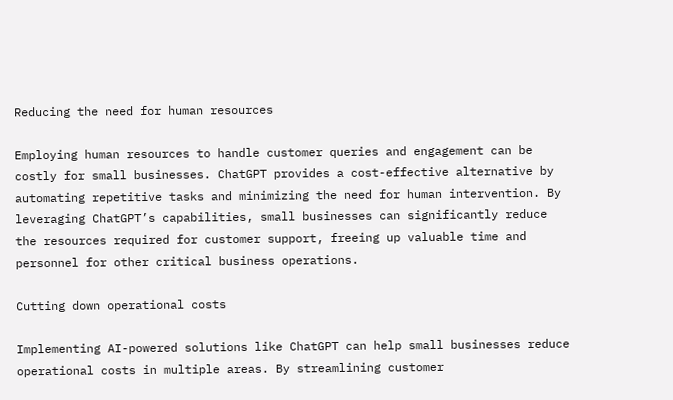Reducing the need for human resources

Employing human resources to handle customer queries and engagement can be costly for small businesses. ChatGPT provides a cost-effective alternative by automating repetitive tasks and minimizing the need for human intervention. By leveraging ChatGPT’s capabilities, small businesses can significantly reduce the resources required for customer support, freeing up valuable time and personnel for other critical business operations.

Cutting down operational costs

Implementing AI-powered solutions like ChatGPT can help small businesses reduce operational costs in multiple areas. By streamlining customer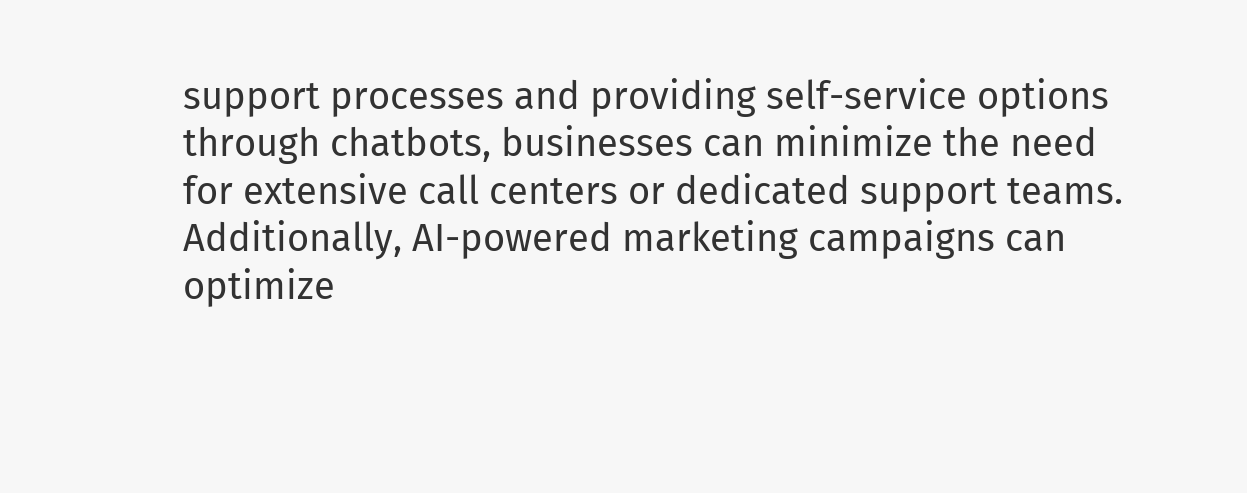support processes and providing self-service options through chatbots, businesses can minimize the need for extensive call centers or dedicated support teams. Additionally, AI-powered marketing campaigns can optimize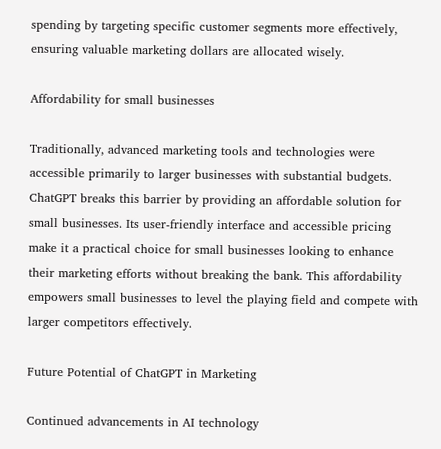spending by targeting specific customer segments more effectively, ensuring valuable marketing dollars are allocated wisely.

Affordability for small businesses

Traditionally, advanced marketing tools and technologies were accessible primarily to larger businesses with substantial budgets. ChatGPT breaks this barrier by providing an affordable solution for small businesses. Its user-friendly interface and accessible pricing make it a practical choice for small businesses looking to enhance their marketing efforts without breaking the bank. This affordability empowers small businesses to level the playing field and compete with larger competitors effectively.

Future Potential of ChatGPT in Marketing

Continued advancements in AI technology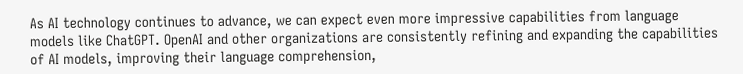As AI technology continues to advance, we can expect even more impressive capabilities from language models like ChatGPT. OpenAI and other organizations are consistently refining and expanding the capabilities of AI models, improving their language comprehension,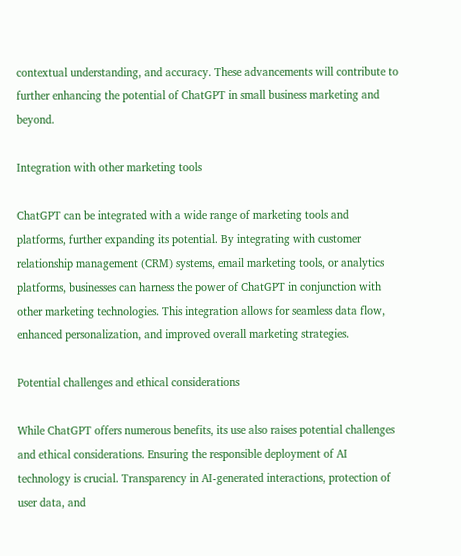contextual understanding, and accuracy. These advancements will contribute to further enhancing the potential of ChatGPT in small business marketing and beyond.

Integration with other marketing tools

ChatGPT can be integrated with a wide range of marketing tools and platforms, further expanding its potential. By integrating with customer relationship management (CRM) systems, email marketing tools, or analytics platforms, businesses can harness the power of ChatGPT in conjunction with other marketing technologies. This integration allows for seamless data flow, enhanced personalization, and improved overall marketing strategies.

Potential challenges and ethical considerations

While ChatGPT offers numerous benefits, its use also raises potential challenges and ethical considerations. Ensuring the responsible deployment of AI technology is crucial. Transparency in AI-generated interactions, protection of user data, and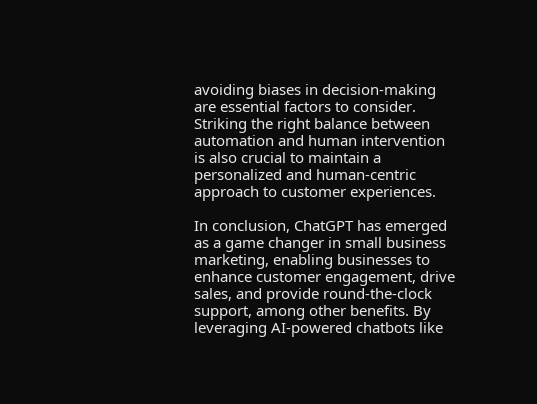avoiding biases in decision-making are essential factors to consider. Striking the right balance between automation and human intervention is also crucial to maintain a personalized and human-centric approach to customer experiences.

In conclusion, ChatGPT has emerged as a game changer in small business marketing, enabling businesses to enhance customer engagement, drive sales, and provide round-the-clock support, among other benefits. By leveraging AI-powered chatbots like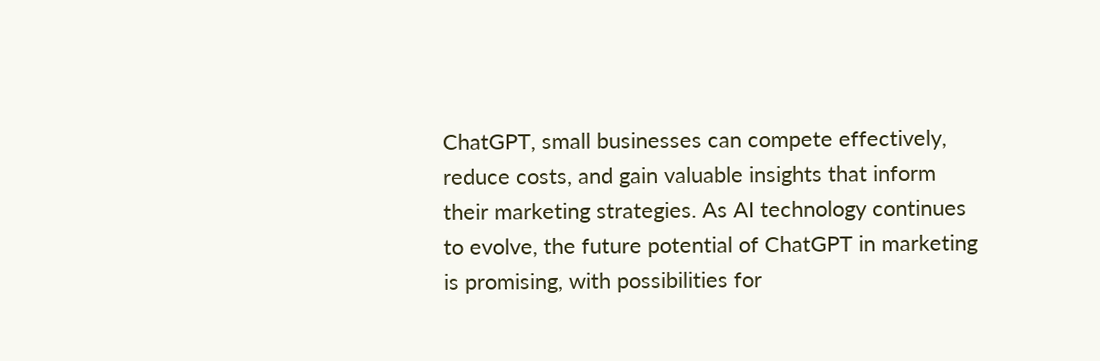ChatGPT, small businesses can compete effectively, reduce costs, and gain valuable insights that inform their marketing strategies. As AI technology continues to evolve, the future potential of ChatGPT in marketing is promising, with possibilities for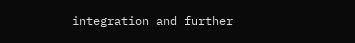integration and further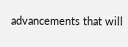advancements that will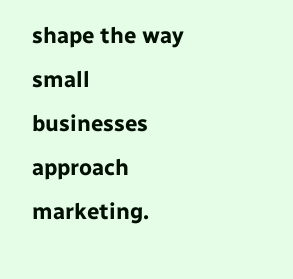shape the way small businesses approach marketing.